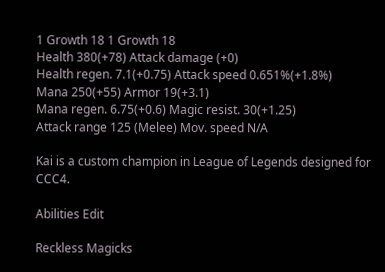1 Growth 18 1 Growth 18
Health 380(+78) Attack damage (+0)
Health regen. 7.1(+0.75) Attack speed 0.651%(+1.8%)
Mana 250(+55) Armor 19(+3.1)
Mana regen. 6.75(+0.6) Magic resist. 30(+1.25)
Attack range 125 (Melee) Mov. speed N/A

Kai is a custom champion in League of Legends designed for CCC4.

Abilities Edit

Reckless Magicks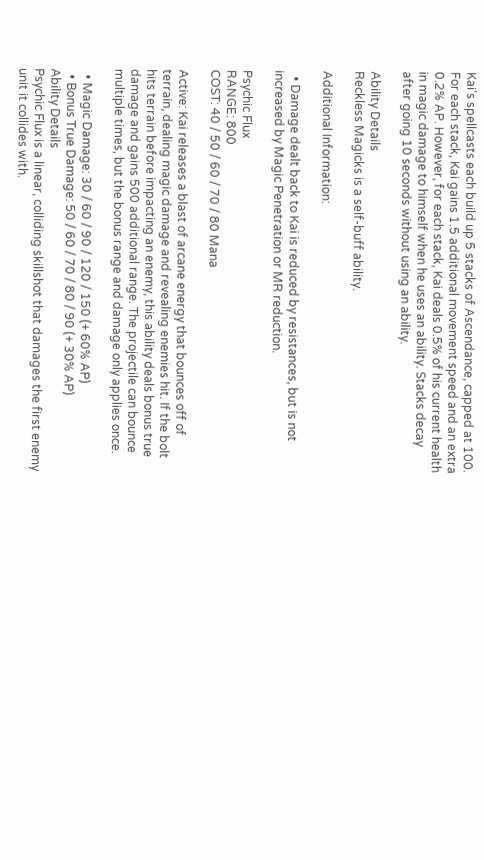Kai's spellcasts each build up 5 stacks of Ascendance, capped at 100. For each stack, Kai gains 1.5 additional movement speed and an extra 0.2% AP. However, for each stack, Kai deals 0.5% of his current health in magic damage to himself when he uses an ability. Stacks decay after going 10 seconds without using an ability.

Ability Details
Reckless Magicks is a self-buff ability.

Additional Information:

  • Damage dealt back to Kai is reduced by resistances, but is not increased by Magic Penetration or MR reduction.

Psychic Flux
RANGE: 800
COST: 40 / 50 / 60 / 70 / 80 Mana

Active: Kai releases a blast of arcane energy that bounces off of terrain, dealing magic damage and revealing enemies hit. If the bolt hits terrain before impacting an enemy, this ability deals bonus true damage and gains 500 additional range. The projectile can bounce multiple times, but the bonus range and damage only applies once.

  • Magic Damage: 30 / 60 / 90 / 120 / 150 (+ 60% AP)
  • Bonus True Damage: 50 / 60 / 70 / 80 / 90 (+ 30% AP)
Ability Details
Psychic Flux is a linear, colliding skillshot that damages the first enemy unit it collides with.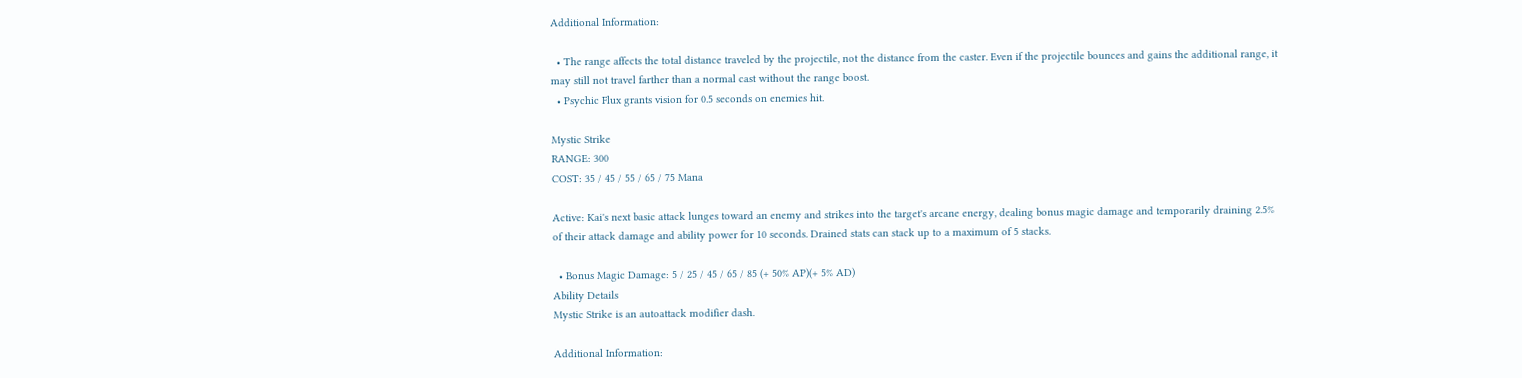Additional Information:

  • The range affects the total distance traveled by the projectile, not the distance from the caster. Even if the projectile bounces and gains the additional range, it may still not travel farther than a normal cast without the range boost.
  • Psychic Flux grants vision for 0.5 seconds on enemies hit.

Mystic Strike
RANGE: 300
COST: 35 / 45 / 55 / 65 / 75 Mana

Active: Kai's next basic attack lunges toward an enemy and strikes into the target's arcane energy, dealing bonus magic damage and temporarily draining 2.5% of their attack damage and ability power for 10 seconds. Drained stats can stack up to a maximum of 5 stacks.

  • Bonus Magic Damage: 5 / 25 / 45 / 65 / 85 (+ 50% AP)(+ 5% AD)
Ability Details
Mystic Strike is an autoattack modifier dash.

Additional Information: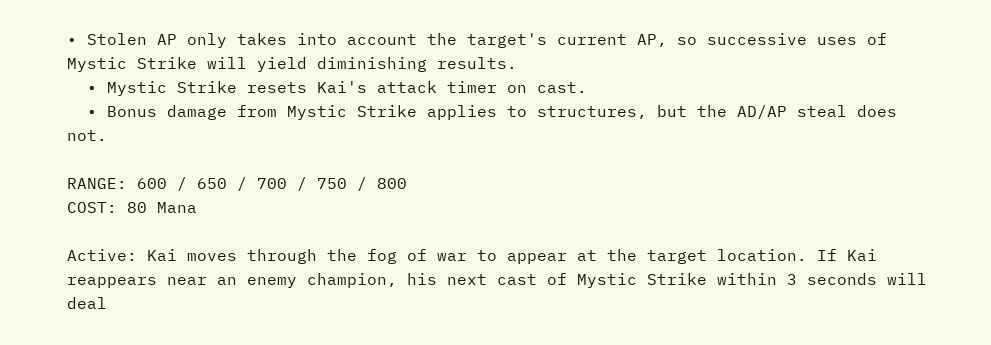• Stolen AP only takes into account the target's current AP, so successive uses of Mystic Strike will yield diminishing results.
  • Mystic Strike resets Kai's attack timer on cast.
  • Bonus damage from Mystic Strike applies to structures, but the AD/AP steal does not.

RANGE: 600 / 650 / 700 / 750 / 800
COST: 80 Mana

Active: Kai moves through the fog of war to appear at the target location. If Kai reappears near an enemy champion, his next cast of Mystic Strike within 3 seconds will deal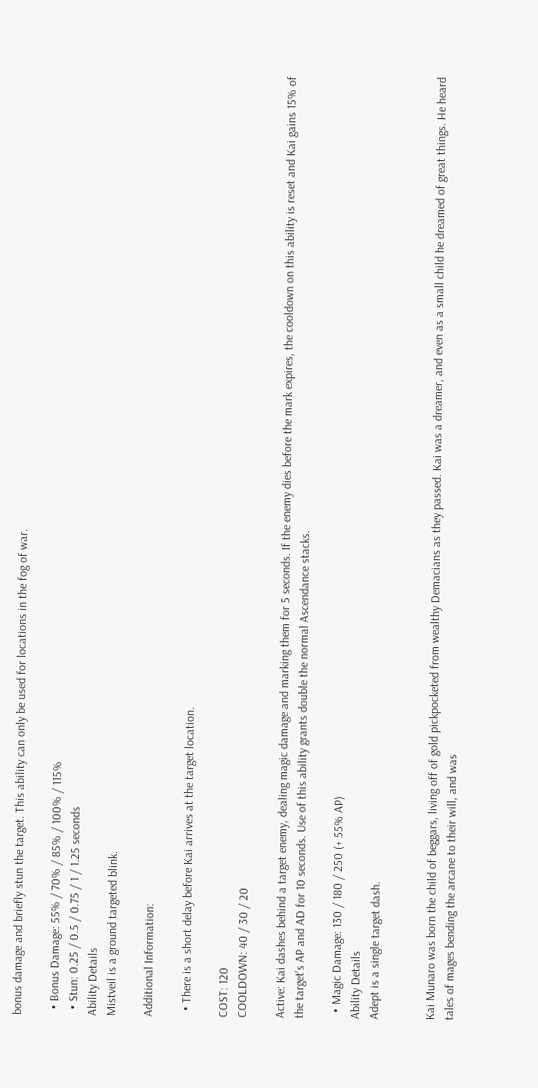bonus damage and briefly stun the target. This ability can only be used for locations in the fog of war.

  • Bonus Damage: 55% / 70% / 85% / 100% / 115%
  • Stun: 0.25 / 0.5 / 0.75 / 1 / 1.25 seconds
Ability Details
Mistveil is a ground targeted blink.

Additional Information:

  • There is a short delay before Kai arrives at the target location.

COST: 120
COOLDOWN: 40 / 30 / 20

Active: Kai dashes behind a target enemy, dealing magic damage and marking them for 5 seconds. If the enemy dies before the mark expires, the cooldown on this ability is reset and Kai gains 15% of the target's AP and AD for 10 seconds. Use of this ability grants double the normal Ascendance stacks.

  • Magic Damage: 130 / 180 / 250 (+ 55% AP)
Ability Details
Adept is a single target dash.


Kai Munaro was born the child of beggars, living off of gold pickpocketed from wealthy Demacians as they passed. Kai was a dreamer, and even as a small child he dreamed of great things. He heard tales of mages bending the arcane to their will, and was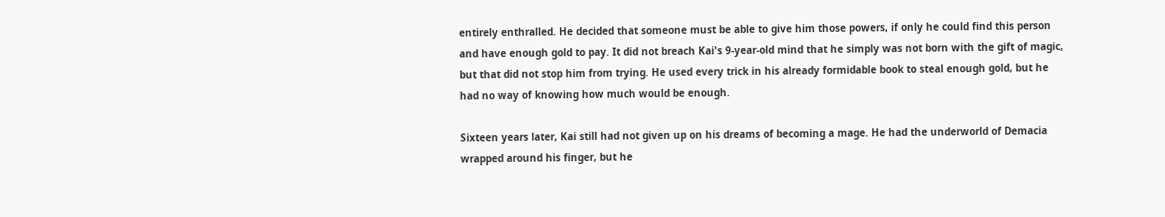entirely enthralled. He decided that someone must be able to give him those powers, if only he could find this person and have enough gold to pay. It did not breach Kai's 9-year-old mind that he simply was not born with the gift of magic, but that did not stop him from trying. He used every trick in his already formidable book to steal enough gold, but he had no way of knowing how much would be enough.

Sixteen years later, Kai still had not given up on his dreams of becoming a mage. He had the underworld of Demacia wrapped around his finger, but he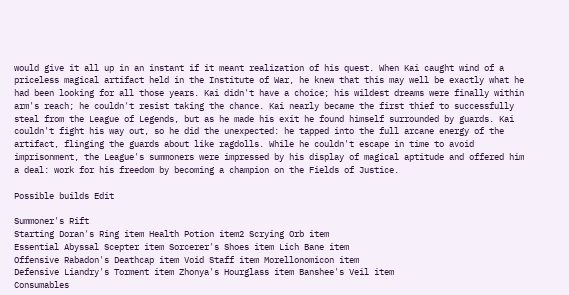would give it all up in an instant if it meant realization of his quest. When Kai caught wind of a priceless magical artifact held in the Institute of War, he knew that this may well be exactly what he had been looking for all those years. Kai didn't have a choice; his wildest dreams were finally within arm's reach; he couldn't resist taking the chance. Kai nearly became the first thief to successfully steal from the League of Legends, but as he made his exit he found himself surrounded by guards. Kai couldn't fight his way out, so he did the unexpected: he tapped into the full arcane energy of the artifact, flinging the guards about like ragdolls. While he couldn't escape in time to avoid imprisonment, the League's summoners were impressed by his display of magical aptitude and offered him a deal: work for his freedom by becoming a champion on the Fields of Justice.

Possible builds Edit

Summoner's Rift
Starting Doran's Ring item Health Potion item2 Scrying Orb item
Essential Abyssal Scepter item Sorcerer's Shoes item Lich Bane item
Offensive Rabadon's Deathcap item Void Staff item Morellonomicon item
Defensive Liandry's Torment item Zhonya's Hourglass item Banshee's Veil item
Consumables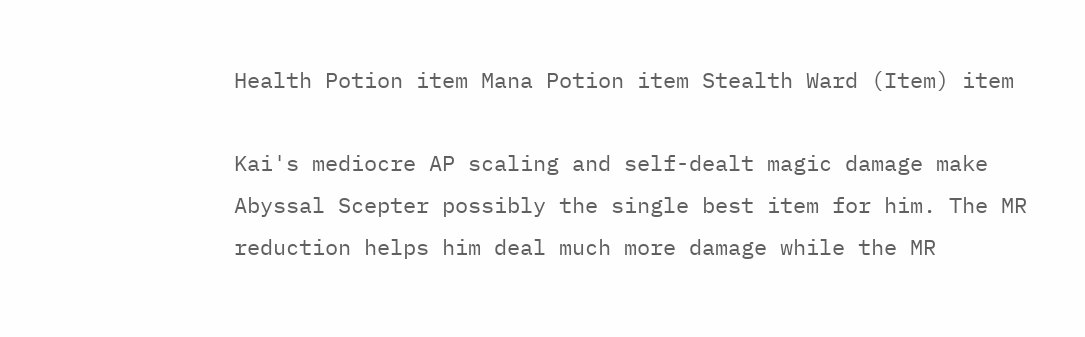Health Potion item Mana Potion item Stealth Ward (Item) item

Kai's mediocre AP scaling and self-dealt magic damage make Abyssal Scepter possibly the single best item for him. The MR reduction helps him deal much more damage while the MR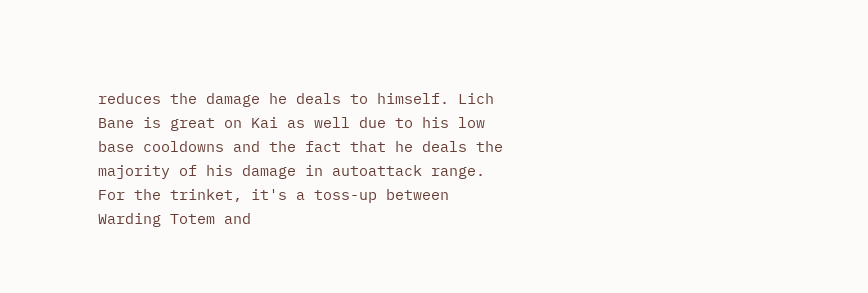reduces the damage he deals to himself. Lich Bane is great on Kai as well due to his low base cooldowns and the fact that he deals the majority of his damage in autoattack range. For the trinket, it's a toss-up between Warding Totem and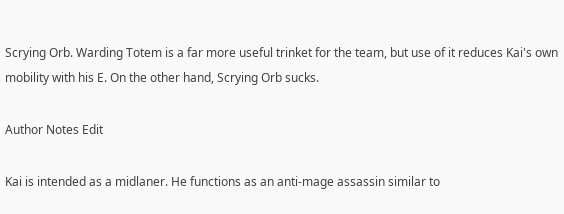Scrying Orb. Warding Totem is a far more useful trinket for the team, but use of it reduces Kai's own mobility with his E. On the other hand, Scrying Orb sucks.

Author Notes Edit

Kai is intended as a midlaner. He functions as an anti-mage assassin similar to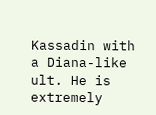Kassadin with a Diana-like ult. He is extremely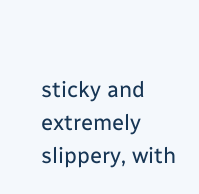sticky and extremely slippery, with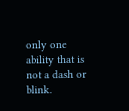only one ability that is not a dash or blink.